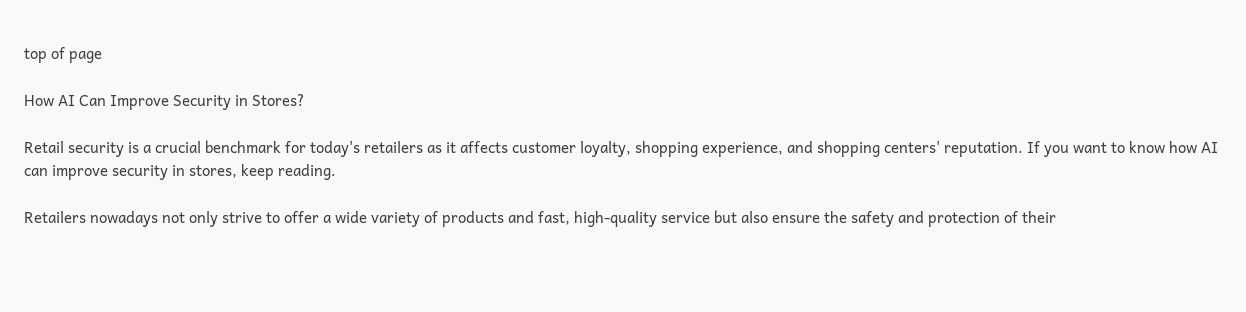top of page

How AI Can Improve Security in Stores?

Retail security is a crucial benchmark for today's retailers as it affects customer loyalty, shopping experience, and shopping centers' reputation. If you want to know how AI can improve security in stores, keep reading.

Retailers nowadays not only strive to offer a wide variety of products and fast, high-quality service but also ensure the safety and protection of their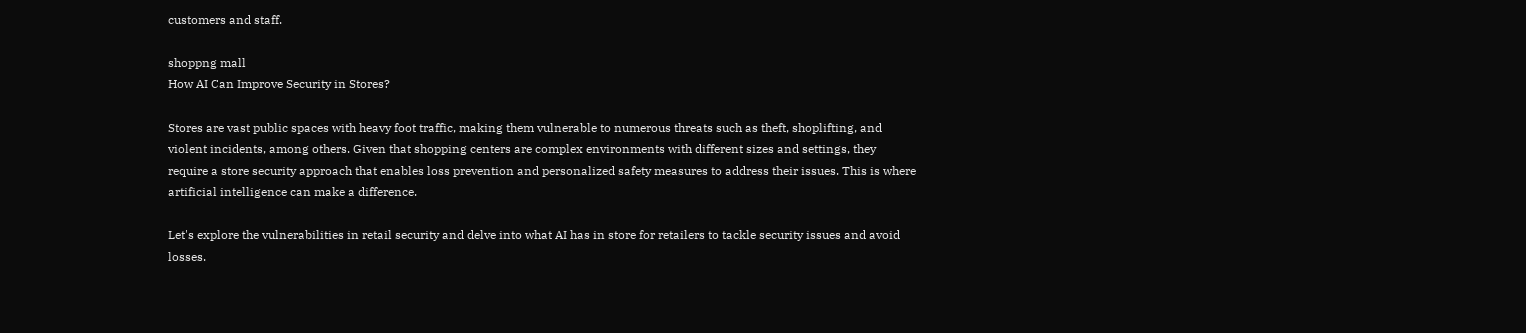customers and staff.

shoppng mall
How AI Can Improve Security in Stores?

Stores are vast public spaces with heavy foot traffic, making them vulnerable to numerous threats such as theft, shoplifting, and violent incidents, among others. Given that shopping centers are complex environments with different sizes and settings, they require a store security approach that enables loss prevention and personalized safety measures to address their issues. This is where artificial intelligence can make a difference.

Let's explore the vulnerabilities in retail security and delve into what AI has in store for retailers to tackle security issues and avoid losses.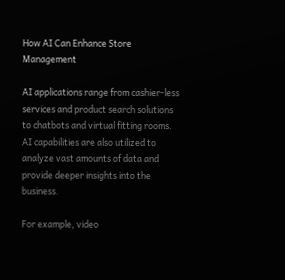How AI Can Enhance Store Management

AI applications range from cashier-less services and product search solutions to chatbots and virtual fitting rooms. AI capabilities are also utilized to analyze vast amounts of data and provide deeper insights into the business.

For example, video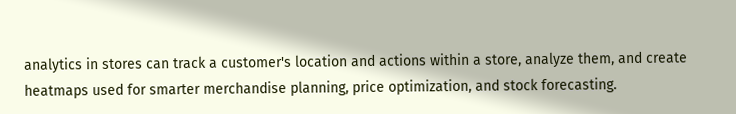analytics in stores can track a customer's location and actions within a store, analyze them, and create heatmaps used for smarter merchandise planning, price optimization, and stock forecasting.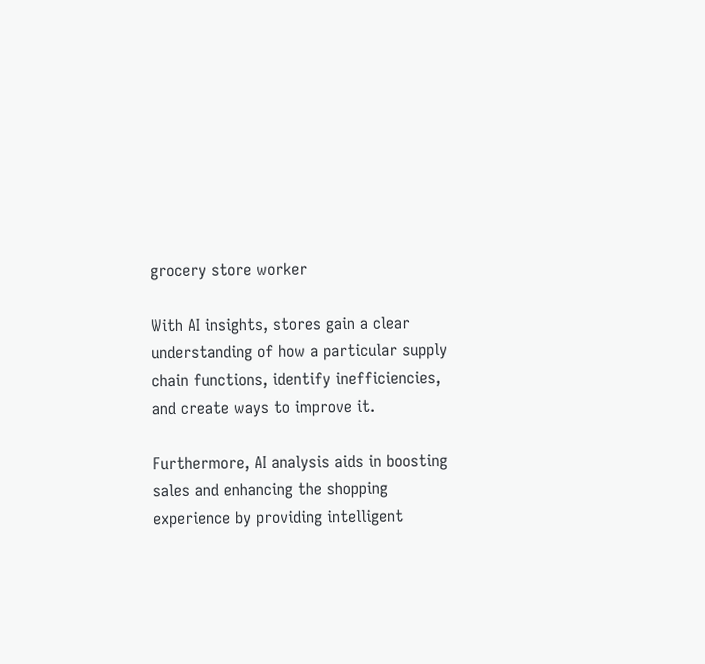grocery store worker

With AI insights, stores gain a clear understanding of how a particular supply chain functions, identify inefficiencies, and create ways to improve it.

Furthermore, AI analysis aids in boosting sales and enhancing the shopping experience by providing intelligent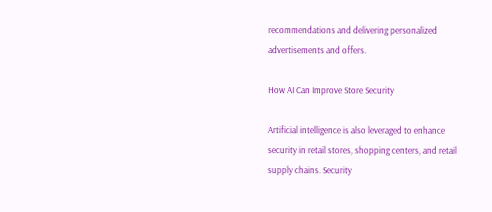recommendations and delivering personalized advertisements and offers.

How AI Can Improve Store Security

Artificial intelligence is also leveraged to enhance security in retail stores, shopping centers, and retail supply chains. Security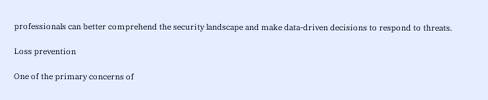professionals can better comprehend the security landscape and make data-driven decisions to respond to threats.

Loss prevention

One of the primary concerns of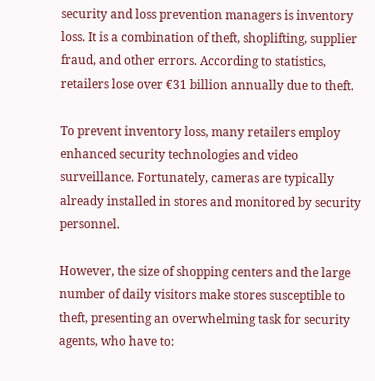security and loss prevention managers is inventory loss. It is a combination of theft, shoplifting, supplier fraud, and other errors. According to statistics, retailers lose over €31 billion annually due to theft.

To prevent inventory loss, many retailers employ enhanced security technologies and video surveillance. Fortunately, cameras are typically already installed in stores and monitored by security personnel.

However, the size of shopping centers and the large number of daily visitors make stores susceptible to theft, presenting an overwhelming task for security agents, who have to: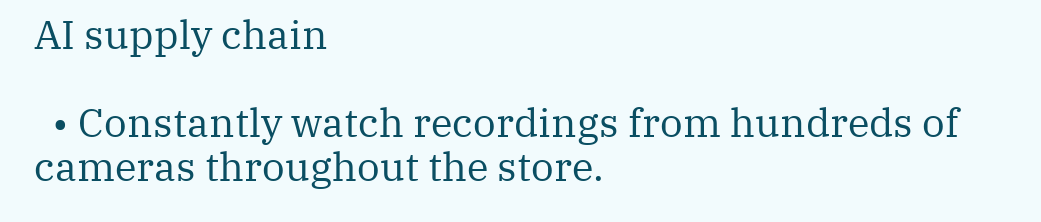AI supply chain

  • Constantly watch recordings from hundreds of cameras throughout the store.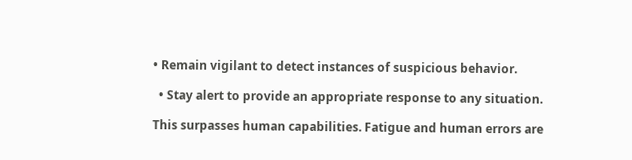• Remain vigilant to detect instances of suspicious behavior.

  • Stay alert to provide an appropriate response to any situation.

This surpasses human capabilities. Fatigue and human errors are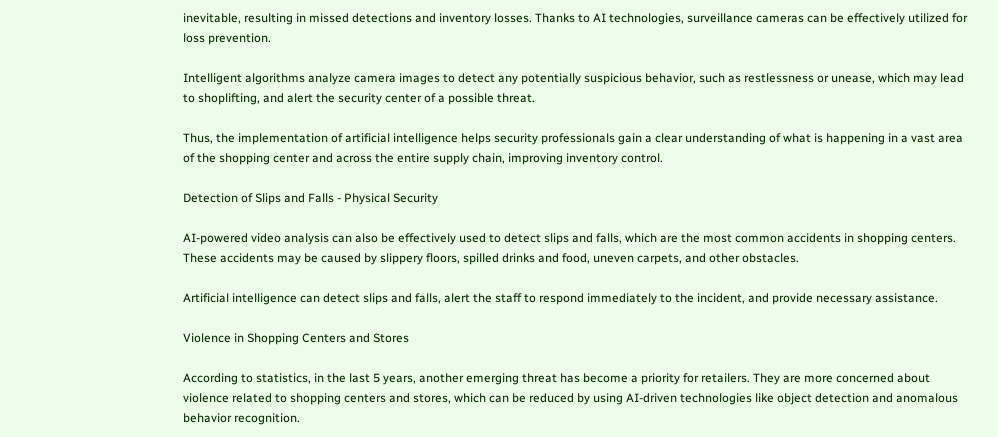inevitable, resulting in missed detections and inventory losses. Thanks to AI technologies, surveillance cameras can be effectively utilized for loss prevention.

Intelligent algorithms analyze camera images to detect any potentially suspicious behavior, such as restlessness or unease, which may lead to shoplifting, and alert the security center of a possible threat.

Thus, the implementation of artificial intelligence helps security professionals gain a clear understanding of what is happening in a vast area of the shopping center and across the entire supply chain, improving inventory control.

Detection of Slips and Falls - Physical Security

AI-powered video analysis can also be effectively used to detect slips and falls, which are the most common accidents in shopping centers. These accidents may be caused by slippery floors, spilled drinks and food, uneven carpets, and other obstacles.

Artificial intelligence can detect slips and falls, alert the staff to respond immediately to the incident, and provide necessary assistance.

Violence in Shopping Centers and Stores

According to statistics, in the last 5 years, another emerging threat has become a priority for retailers. They are more concerned about violence related to shopping centers and stores, which can be reduced by using AI-driven technologies like object detection and anomalous behavior recognition.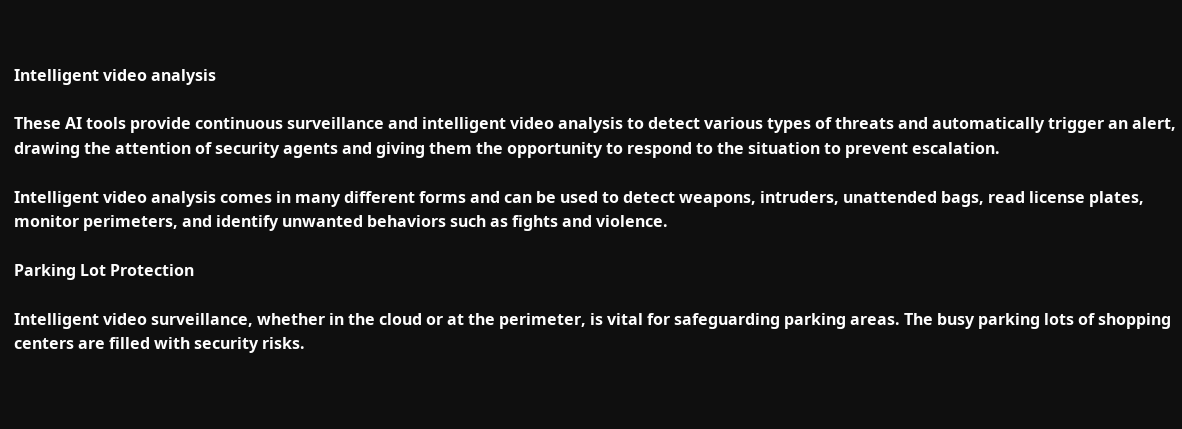Intelligent video analysis

These AI tools provide continuous surveillance and intelligent video analysis to detect various types of threats and automatically trigger an alert, drawing the attention of security agents and giving them the opportunity to respond to the situation to prevent escalation.

Intelligent video analysis comes in many different forms and can be used to detect weapons, intruders, unattended bags, read license plates, monitor perimeters, and identify unwanted behaviors such as fights and violence.

Parking Lot Protection

Intelligent video surveillance, whether in the cloud or at the perimeter, is vital for safeguarding parking areas. The busy parking lots of shopping centers are filled with security risks.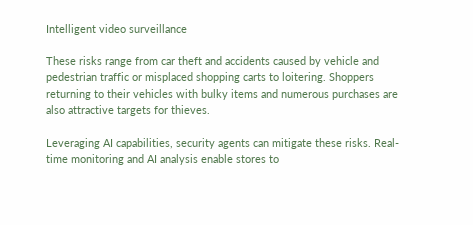Intelligent video surveillance

These risks range from car theft and accidents caused by vehicle and pedestrian traffic or misplaced shopping carts to loitering. Shoppers returning to their vehicles with bulky items and numerous purchases are also attractive targets for thieves.

Leveraging AI capabilities, security agents can mitigate these risks. Real-time monitoring and AI analysis enable stores to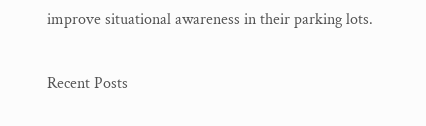improve situational awareness in their parking lots.

Recent Posts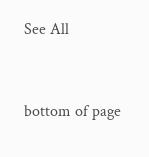See All


bottom of page